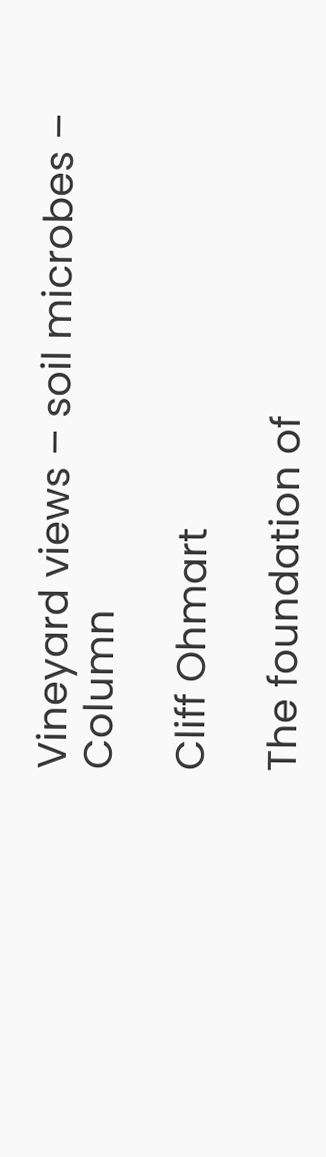Vineyard views – soil microbes – Column

Cliff Ohmart

The foundation of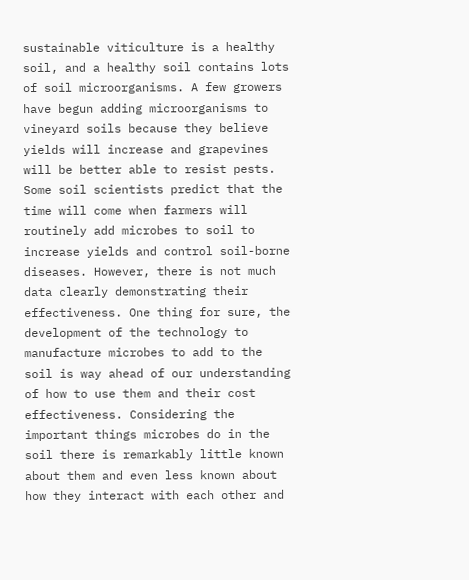sustainable viticulture is a healthy soil, and a healthy soil contains lots of soil microorganisms. A few growers have begun adding microorganisms to vineyard soils because they believe yields will increase and grapevines will be better able to resist pests. Some soil scientists predict that the time will come when farmers will routinely add microbes to soil to increase yields and control soil-borne diseases. However, there is not much data clearly demonstrating their effectiveness. One thing for sure, the development of the technology to manufacture microbes to add to the soil is way ahead of our understanding of how to use them and their cost effectiveness. Considering the important things microbes do in the soil there is remarkably little known about them and even less known about how they interact with each other and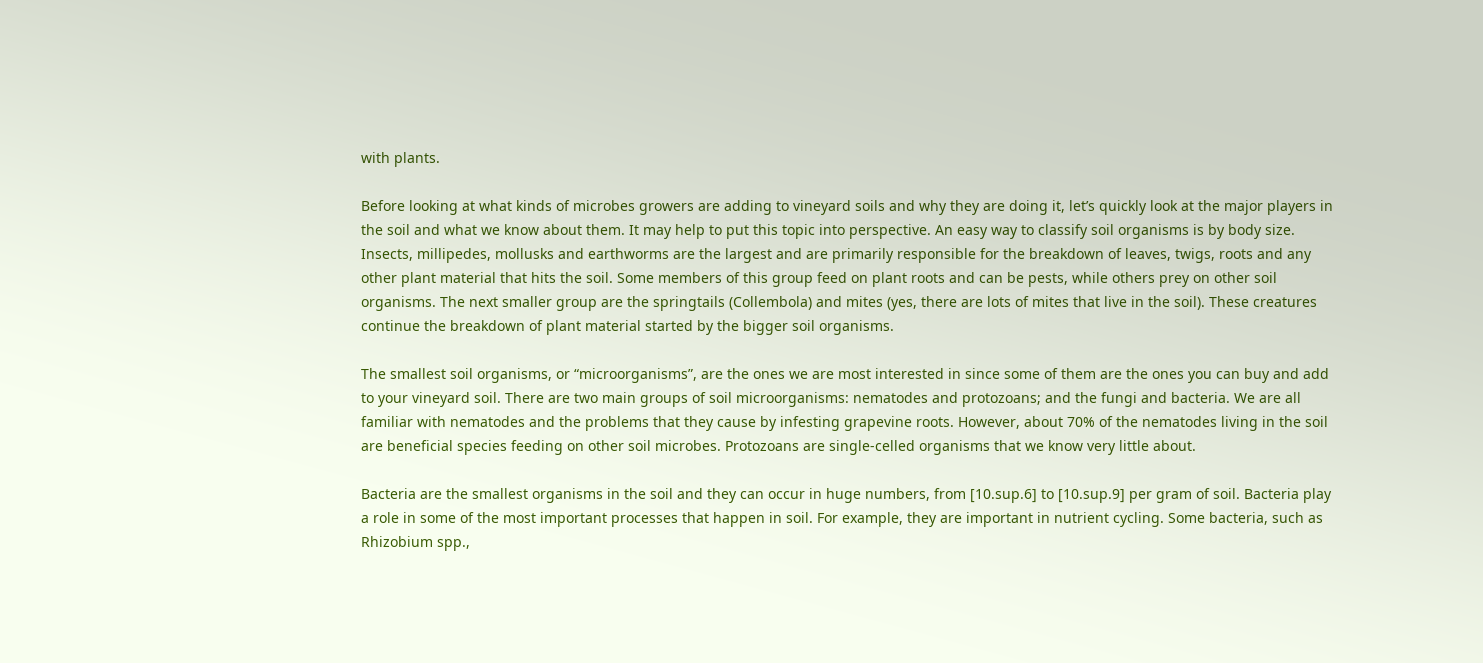with plants.

Before looking at what kinds of microbes growers are adding to vineyard soils and why they are doing it, let’s quickly look at the major players in the soil and what we know about them. It may help to put this topic into perspective. An easy way to classify soil organisms is by body size. Insects, millipedes, mollusks and earthworms are the largest and are primarily responsible for the breakdown of leaves, twigs, roots and any other plant material that hits the soil. Some members of this group feed on plant roots and can be pests, while others prey on other soil organisms. The next smaller group are the springtails (Collembola) and mites (yes, there are lots of mites that live in the soil). These creatures continue the breakdown of plant material started by the bigger soil organisms.

The smallest soil organisms, or “microorganisms”, are the ones we are most interested in since some of them are the ones you can buy and add to your vineyard soil. There are two main groups of soil microorganisms: nematodes and protozoans; and the fungi and bacteria. We are all familiar with nematodes and the problems that they cause by infesting grapevine roots. However, about 70% of the nematodes living in the soil are beneficial species feeding on other soil microbes. Protozoans are single-celled organisms that we know very little about.

Bacteria are the smallest organisms in the soil and they can occur in huge numbers, from [10.sup.6] to [10.sup.9] per gram of soil. Bacteria play a role in some of the most important processes that happen in soil. For example, they are important in nutrient cycling. Some bacteria, such as Rhizobium spp.,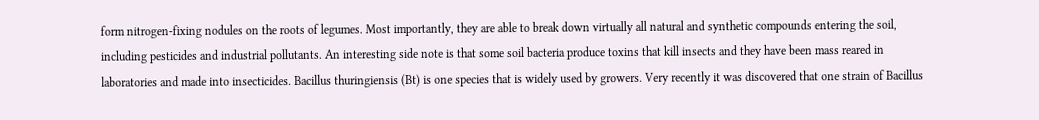form nitrogen-fixing nodules on the roots of legumes. Most importantly, they are able to break down virtually all natural and synthetic compounds entering the soil, including pesticides and industrial pollutants. An interesting side note is that some soil bacteria produce toxins that kill insects and they have been mass reared in laboratories and made into insecticides. Bacillus thuringiensis (Bt) is one species that is widely used by growers. Very recently it was discovered that one strain of Bacillus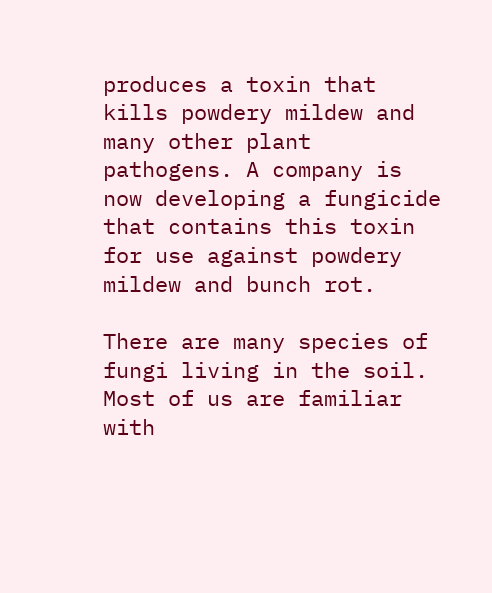produces a toxin that kills powdery mildew and many other plant pathogens. A company is now developing a fungicide that contains this toxin for use against powdery mildew and bunch rot.

There are many species of fungi living in the soil. Most of us are familiar with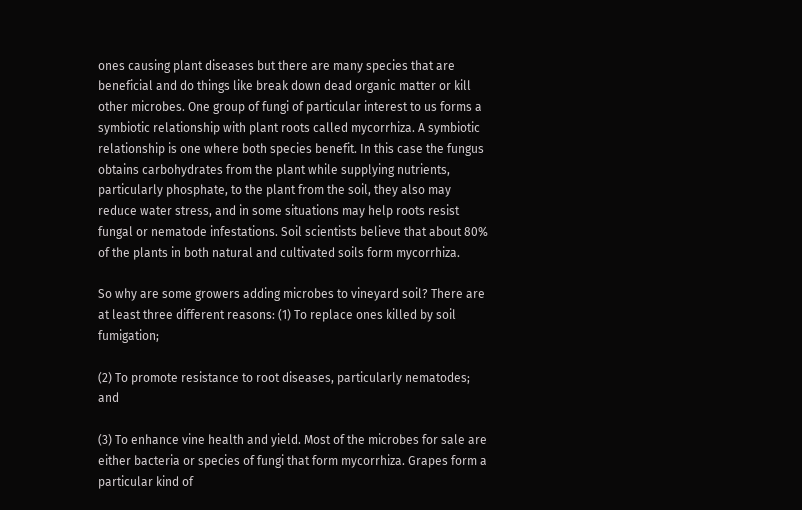ones causing plant diseases but there are many species that are beneficial and do things like break down dead organic matter or kill other microbes. One group of fungi of particular interest to us forms a symbiotic relationship with plant roots called mycorrhiza. A symbiotic relationship is one where both species benefit. In this case the fungus obtains carbohydrates from the plant while supplying nutrients, particularly phosphate, to the plant from the soil, they also may reduce water stress, and in some situations may help roots resist fungal or nematode infestations. Soil scientists believe that about 80% of the plants in both natural and cultivated soils form mycorrhiza.

So why are some growers adding microbes to vineyard soil? There are at least three different reasons: (1) To replace ones killed by soil fumigation;

(2) To promote resistance to root diseases, particularly nematodes; and

(3) To enhance vine health and yield. Most of the microbes for sale are either bacteria or species of fungi that form mycorrhiza. Grapes form a particular kind of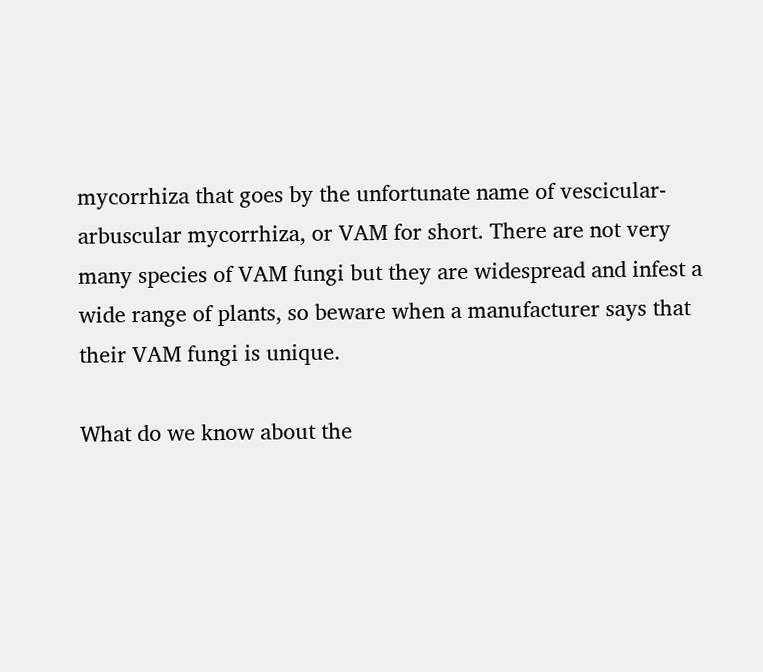mycorrhiza that goes by the unfortunate name of vescicular-arbuscular mycorrhiza, or VAM for short. There are not very many species of VAM fungi but they are widespread and infest a wide range of plants, so beware when a manufacturer says that their VAM fungi is unique.

What do we know about the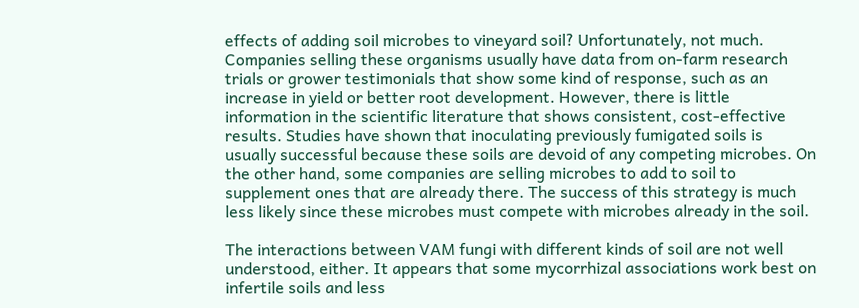effects of adding soil microbes to vineyard soil? Unfortunately, not much. Companies selling these organisms usually have data from on-farm research trials or grower testimonials that show some kind of response, such as an increase in yield or better root development. However, there is little information in the scientific literature that shows consistent, cost-effective results. Studies have shown that inoculating previously fumigated soils is usually successful because these soils are devoid of any competing microbes. On the other hand, some companies are selling microbes to add to soil to supplement ones that are already there. The success of this strategy is much less likely since these microbes must compete with microbes already in the soil.

The interactions between VAM fungi with different kinds of soil are not well understood, either. It appears that some mycorrhizal associations work best on infertile soils and less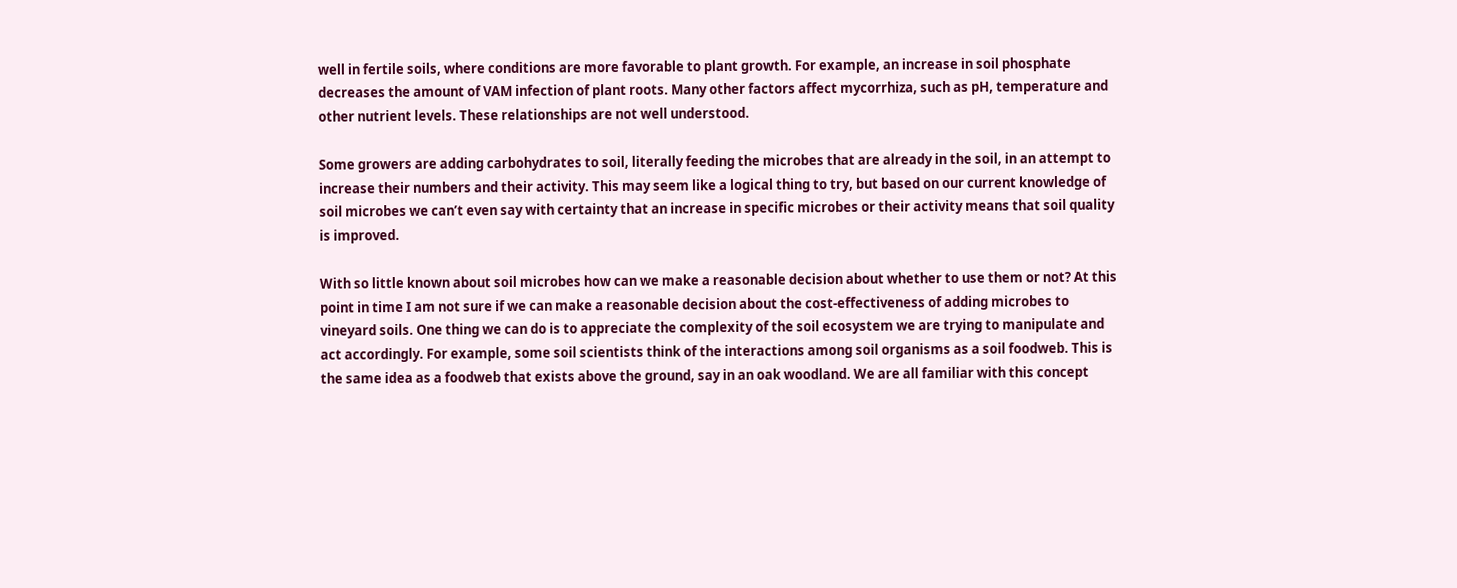well in fertile soils, where conditions are more favorable to plant growth. For example, an increase in soil phosphate decreases the amount of VAM infection of plant roots. Many other factors affect mycorrhiza, such as pH, temperature and other nutrient levels. These relationships are not well understood.

Some growers are adding carbohydrates to soil, literally feeding the microbes that are already in the soil, in an attempt to increase their numbers and their activity. This may seem like a logical thing to try, but based on our current knowledge of soil microbes we can’t even say with certainty that an increase in specific microbes or their activity means that soil quality is improved.

With so little known about soil microbes how can we make a reasonable decision about whether to use them or not? At this point in time I am not sure if we can make a reasonable decision about the cost-effectiveness of adding microbes to vineyard soils. One thing we can do is to appreciate the complexity of the soil ecosystem we are trying to manipulate and act accordingly. For example, some soil scientists think of the interactions among soil organisms as a soil foodweb. This is the same idea as a foodweb that exists above the ground, say in an oak woodland. We are all familiar with this concept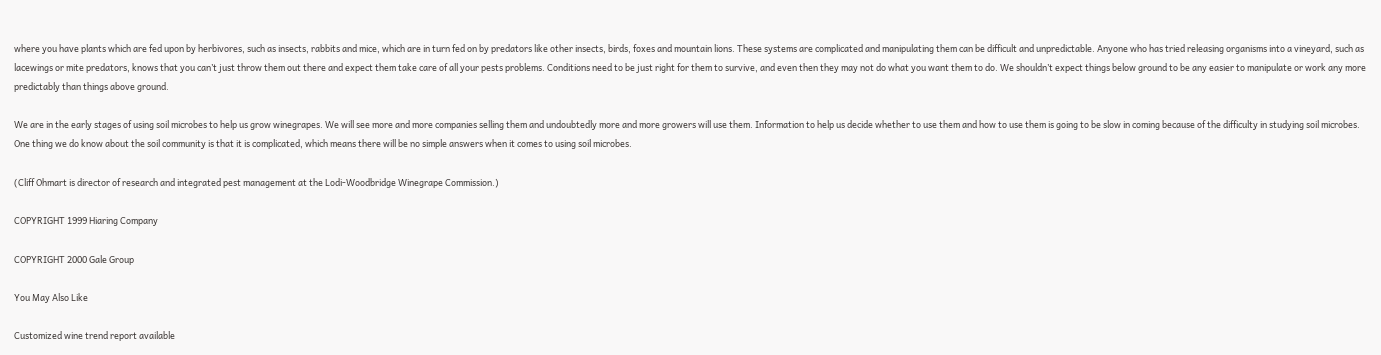where you have plants which are fed upon by herbivores, such as insects, rabbits and mice, which are in turn fed on by predators like other insects, birds, foxes and mountain lions. These systems are complicated and manipulating them can be difficult and unpredictable. Anyone who has tried releasing organisms into a vineyard, such as lacewings or mite predators, knows that you can’t just throw them out there and expect them take care of all your pests problems. Conditions need to be just right for them to survive, and even then they may not do what you want them to do. We shouldn’t expect things below ground to be any easier to manipulate or work any more predictably than things above ground.

We are in the early stages of using soil microbes to help us grow winegrapes. We will see more and more companies selling them and undoubtedly more and more growers will use them. Information to help us decide whether to use them and how to use them is going to be slow in coming because of the difficulty in studying soil microbes. One thing we do know about the soil community is that it is complicated, which means there will be no simple answers when it comes to using soil microbes.

(Cliff Ohmart is director of research and integrated pest management at the Lodi-Woodbridge Winegrape Commission.)

COPYRIGHT 1999 Hiaring Company

COPYRIGHT 2000 Gale Group

You May Also Like

Customized wine trend report available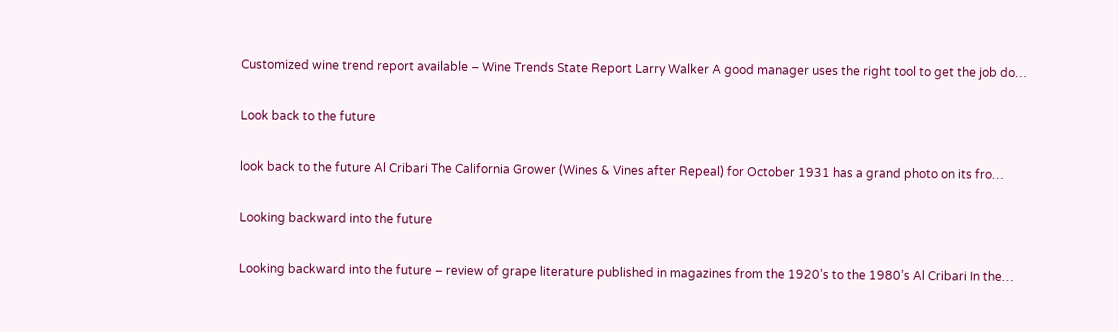Customized wine trend report available – Wine Trends State Report Larry Walker A good manager uses the right tool to get the job do…

Look back to the future

look back to the future Al Cribari The California Grower (Wines & Vines after Repeal) for October 1931 has a grand photo on its fro…

Looking backward into the future

Looking backward into the future – review of grape literature published in magazines from the 1920’s to the 1980’s Al Cribari In the…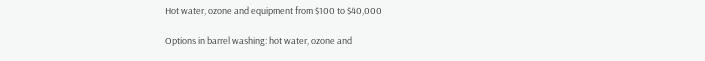Hot water, ozone and equipment from $100 to $40,000

Options in barrel washing: hot water, ozone and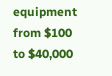equipment from $100 to $40,000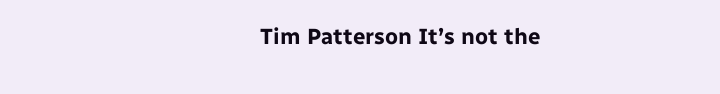Tim Patterson It’s not the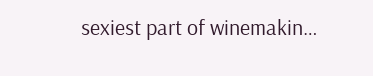sexiest part of winemakin…